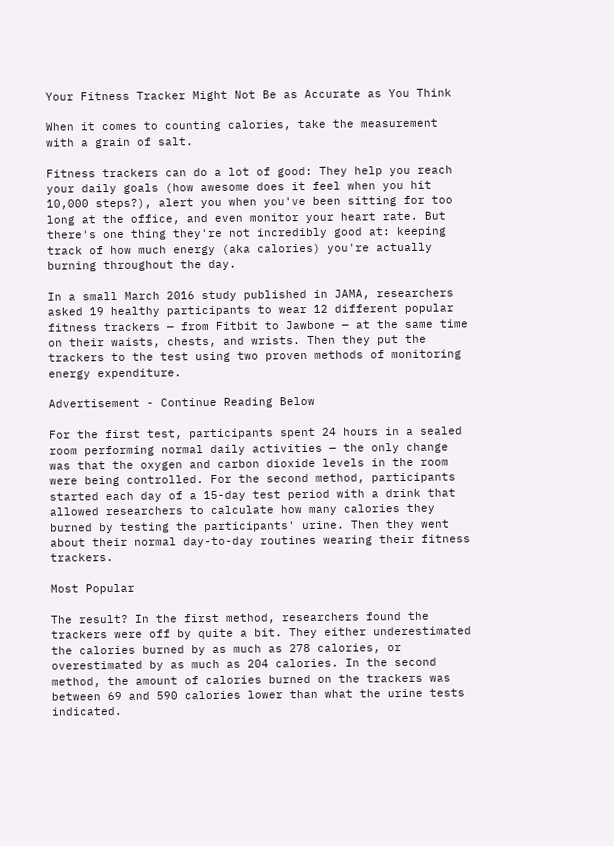Your Fitness Tracker Might Not Be as Accurate as You Think

When it comes to counting calories, take the measurement with a grain of salt.

Fitness trackers can do a lot of good: They help you reach your daily goals (how awesome does it feel when you hit 10,000 steps?), alert you when you've been sitting for too long at the office, and even monitor your heart rate. But there's one thing they're not incredibly good at: keeping track of how much energy (aka calories) you're actually burning throughout the day.

In a small March 2016 study published in JAMA, researchers asked 19 healthy participants to wear 12 different popular fitness trackers — from Fitbit to Jawbone — at the same time on their waists, chests, and wrists. Then they put the trackers to the test using two proven methods of monitoring energy expenditure.

Advertisement - Continue Reading Below

For the first test, participants spent 24 hours in a sealed room performing normal daily activities — the only change was that the oxygen and carbon dioxide levels in the room were being controlled. For the second method, participants started each day of a 15-day test period with a drink that allowed researchers to calculate how many calories they burned by testing the participants' urine. Then they went about their normal day-to-day routines wearing their fitness trackers.

Most Popular

The result? In the first method, researchers found the trackers were off by quite a bit. They either underestimated the calories burned by as much as 278 calories, or overestimated by as much as 204 calories. In the second method, the amount of calories burned on the trackers was between 69 and 590 calories lower than what the urine tests indicated.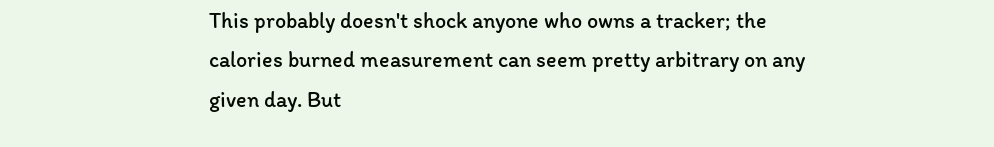This probably doesn't shock anyone who owns a tracker; the calories burned measurement can seem pretty arbitrary on any given day. But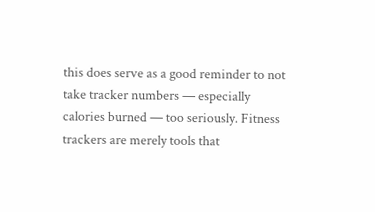this does serve as a good reminder to not take tracker numbers — especially calories burned — too seriously. Fitness trackers are merely tools that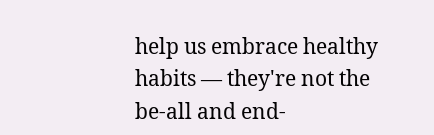help us embrace healthy habits — they're not the be-all and end-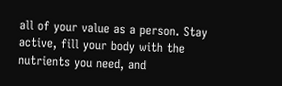all of your value as a person. Stay active, fill your body with the nutrients you need, and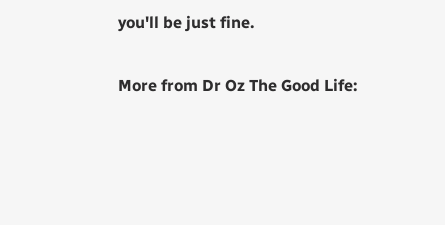you'll be just fine.

More from Dr Oz The Good Life: